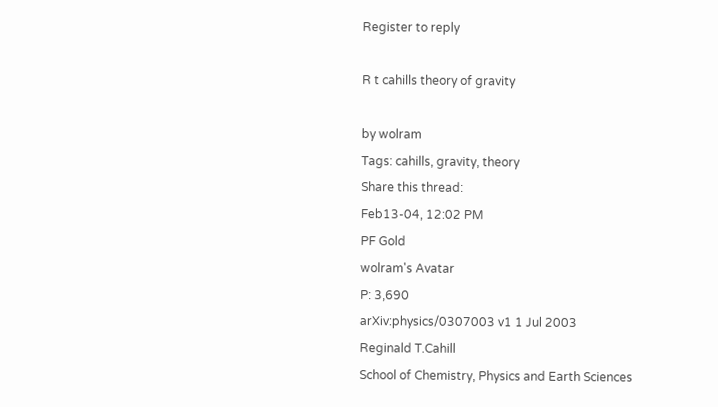Register to reply

R t cahills theory of gravity

by wolram
Tags: cahills, gravity, theory
Share this thread:
Feb13-04, 12:02 PM
PF Gold
wolram's Avatar
P: 3,690
arXiv:physics/0307003 v1 1 Jul 2003
Reginald T.Cahill
School of Chemistry, Physics and Earth Sciences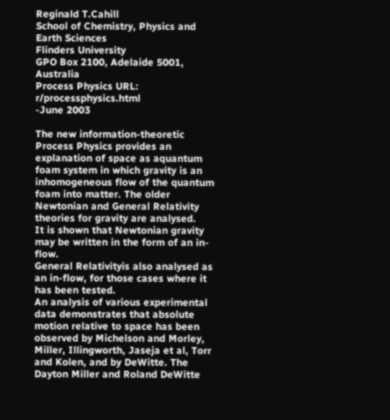Reginald T.Cahill
School of Chemistry, Physics and Earth Sciences
Flinders University
GPO Box 2100, Adelaide 5001, Australia
Process Physics URL: r/processphysics.html
-June 2003

The new information-theoretic Process Physics provides an explanation of space as aquantum foam system in which gravity is an inhomogeneous flow of the quantum foam into matter. The older Newtonian and General Relativity theories for gravity are analysed.
It is shown that Newtonian gravity may be written in the form of an in-flow.
General Relativityis also analysed as an in-flow, for those cases where it has been tested.
An analysis of various experimental data demonstrates that absolute motion relative to space has been observed by Michelson and Morley, Miller, Illingworth, Jaseja et al, Torr and Kolen, and by DeWitte. The Dayton Miller and Roland DeWitte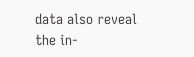data also reveal the in-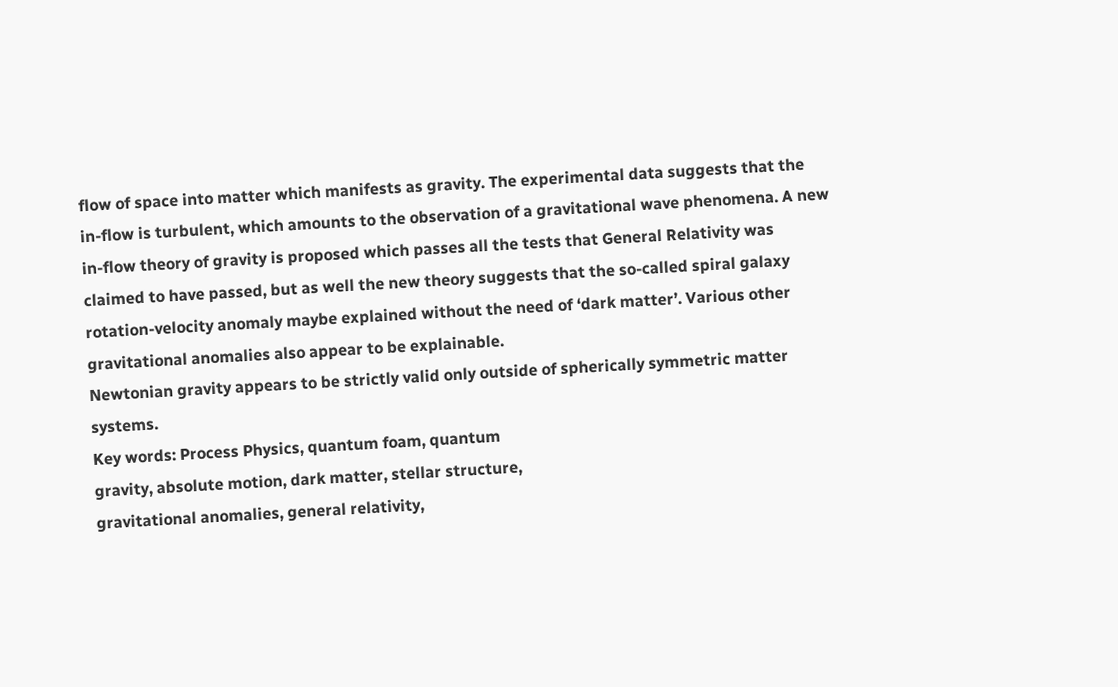flow of space into matter which manifests as gravity. The experimental data suggests that the in-flow is turbulent, which amounts to the observation of a gravitational wave phenomena. A new in-flow theory of gravity is proposed which passes all the tests that General Relativity was claimed to have passed, but as well the new theory suggests that the so-called spiral galaxy rotation-velocity anomaly maybe explained without the need of ‘dark matter’. Various other gravitational anomalies also appear to be explainable.
Newtonian gravity appears to be strictly valid only outside of spherically symmetric matter systems.
Key words: Process Physics, quantum foam, quantum
gravity, absolute motion, dark matter, stellar structure,
gravitational anomalies, general relativity,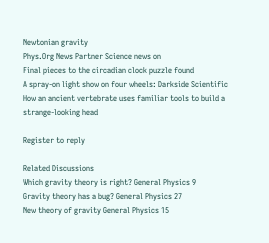Newtonian gravity
Phys.Org News Partner Science news on
Final pieces to the circadian clock puzzle found
A spray-on light show on four wheels: Darkside Scientific
How an ancient vertebrate uses familiar tools to build a strange-looking head

Register to reply

Related Discussions
Which gravity theory is right? General Physics 9
Gravity theory has a bug? General Physics 27
New theory of gravity General Physics 15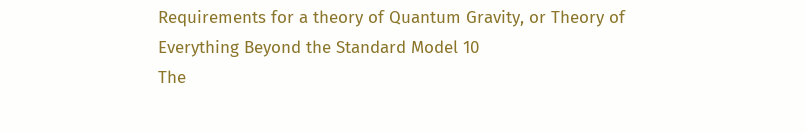Requirements for a theory of Quantum Gravity, or Theory of Everything Beyond the Standard Model 10
The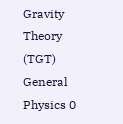Gravity Theory (TGT) General Physics 0